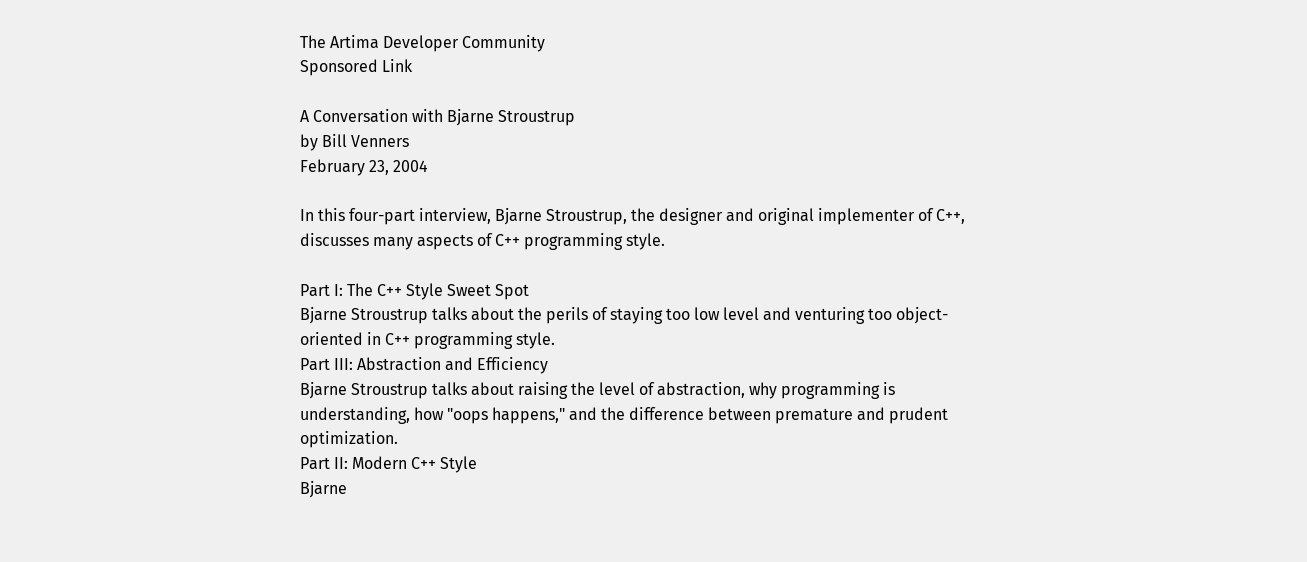The Artima Developer Community
Sponsored Link

A Conversation with Bjarne Stroustrup
by Bill Venners
February 23, 2004

In this four-part interview, Bjarne Stroustrup, the designer and original implementer of C++, discusses many aspects of C++ programming style.

Part I: The C++ Style Sweet Spot
Bjarne Stroustrup talks about the perils of staying too low level and venturing too object-oriented in C++ programming style.
Part III: Abstraction and Efficiency
Bjarne Stroustrup talks about raising the level of abstraction, why programming is understanding, how "oops happens," and the difference between premature and prudent optimization.
Part II: Modern C++ Style
Bjarne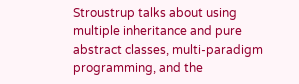Stroustrup talks about using multiple inheritance and pure abstract classes, multi-paradigm programming, and the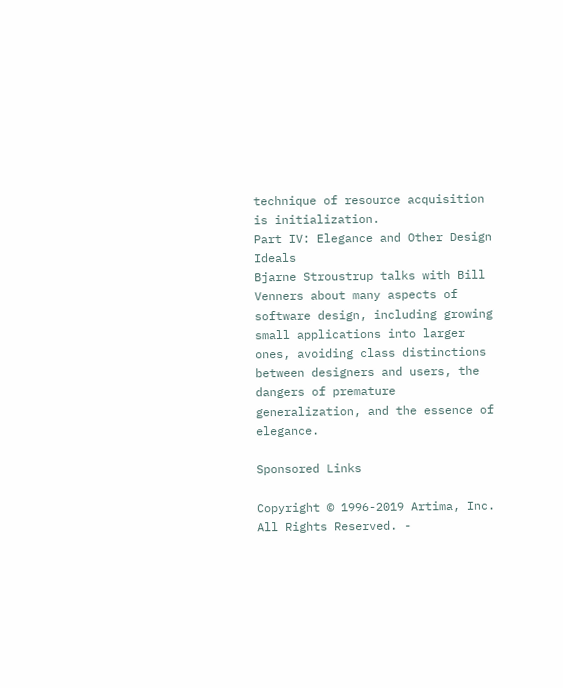technique of resource acquisition is initialization.
Part IV: Elegance and Other Design Ideals
Bjarne Stroustrup talks with Bill Venners about many aspects of software design, including growing small applications into larger ones, avoiding class distinctions between designers and users, the dangers of premature generalization, and the essence of elegance.

Sponsored Links

Copyright © 1996-2019 Artima, Inc. All Rights Reserved. -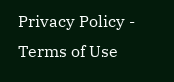Privacy Policy - Terms of Use